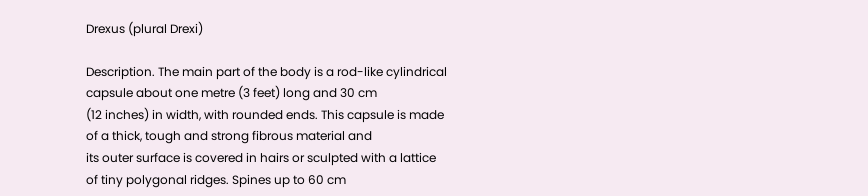Drexus (plural Drexi)

Description. The main part of the body is a rod-like cylindrical capsule about one metre (3 feet) long and 30 cm
(12 inches) in width, with rounded ends. This capsule is made of a thick, tough and strong fibrous material and
its outer surface is covered in hairs or sculpted with a lattice of tiny polygonal ridges. Spines up to 60 cm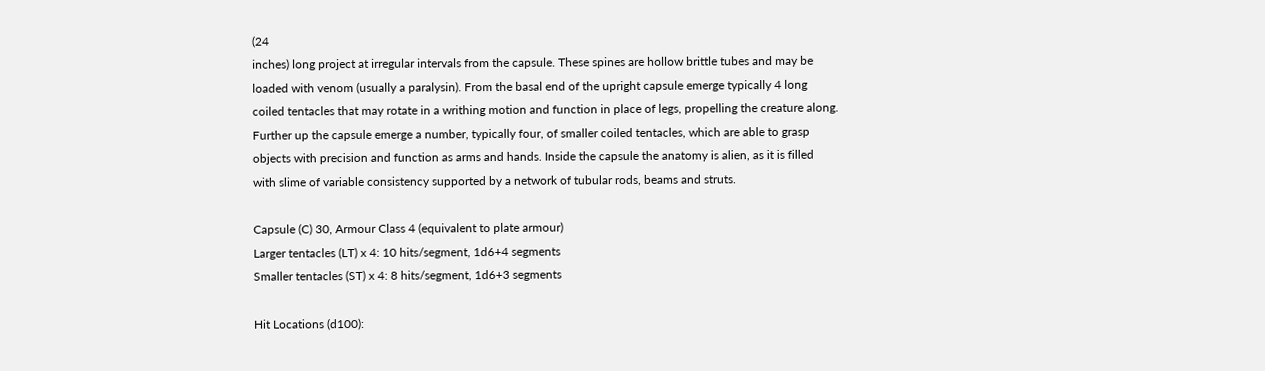(24
inches) long project at irregular intervals from the capsule. These spines are hollow brittle tubes and may be
loaded with venom (usually a paralysin). From the basal end of the upright capsule emerge typically 4 long
coiled tentacles that may rotate in a writhing motion and function in place of legs, propelling the creature along.
Further up the capsule emerge a number, typically four, of smaller coiled tentacles, which are able to grasp
objects with precision and function as arms and hands. Inside the capsule the anatomy is alien, as it is filled
with slime of variable consistency supported by a network of tubular rods, beams and struts.

Capsule (C) 30, Armour Class 4 (equivalent to plate armour)
Larger tentacles (LT) x 4: 10 hits/segment, 1d6+4 segments
Smaller tentacles (ST) x 4: 8 hits/segment, 1d6+3 segments

Hit Locations (d100):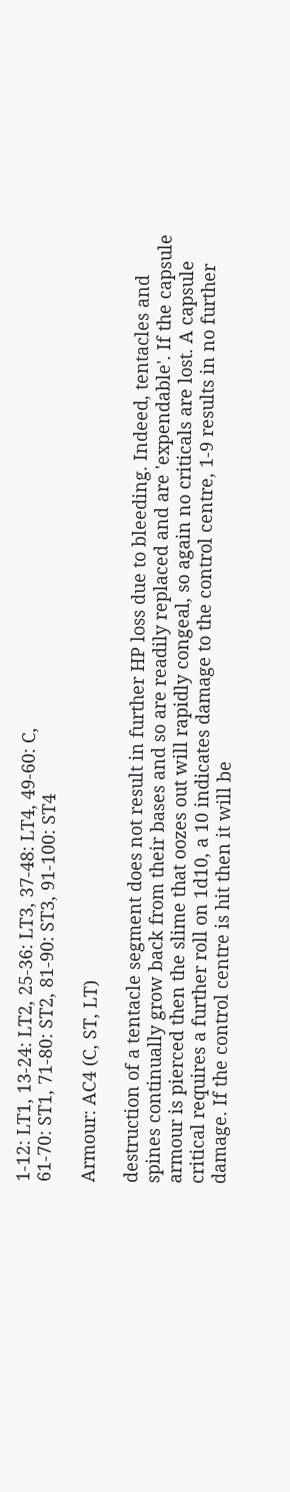1-12: LT1, 13-24: LT2, 25-36: LT3, 37-48: LT4, 49-60: C,
61-70: ST1, 71-80: ST2, 81-90: ST3, 91-100: ST4

Armour: AC4 (C, ST, LT)

destruction of a tentacle segment does not result in further HP loss due to bleeding. Indeed, tentacles and
spines continually grow back from their bases and so are readily replaced and are 'expendable'. If the capsule
armour is pierced then the slime that oozes out will rapidly congeal, so again no criticals are lost. A capsule
critical requires a further roll on 1d10, a 10 indicates damage to the control centre, 1-9 results in no further
damage. If the control centre is hit then it will be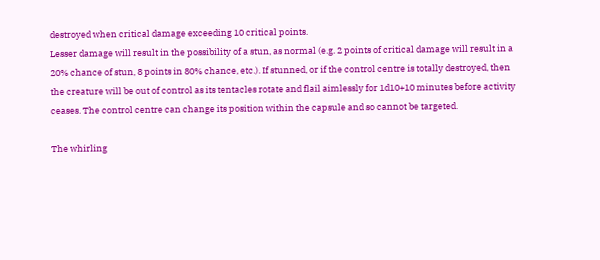destroyed when critical damage exceeding 10 critical points.
Lesser damage will result in the possibility of a stun, as normal (e.g. 2 points of critical damage will result in a
20% chance of stun, 8 points in 80% chance, etc.). If stunned, or if the control centre is totally destroyed, then
the creature will be out of control as its tentacles rotate and flail aimlessly for 1d10+10 minutes before activity
ceases. The control centre can change its position within the capsule and so cannot be targeted.

The whirling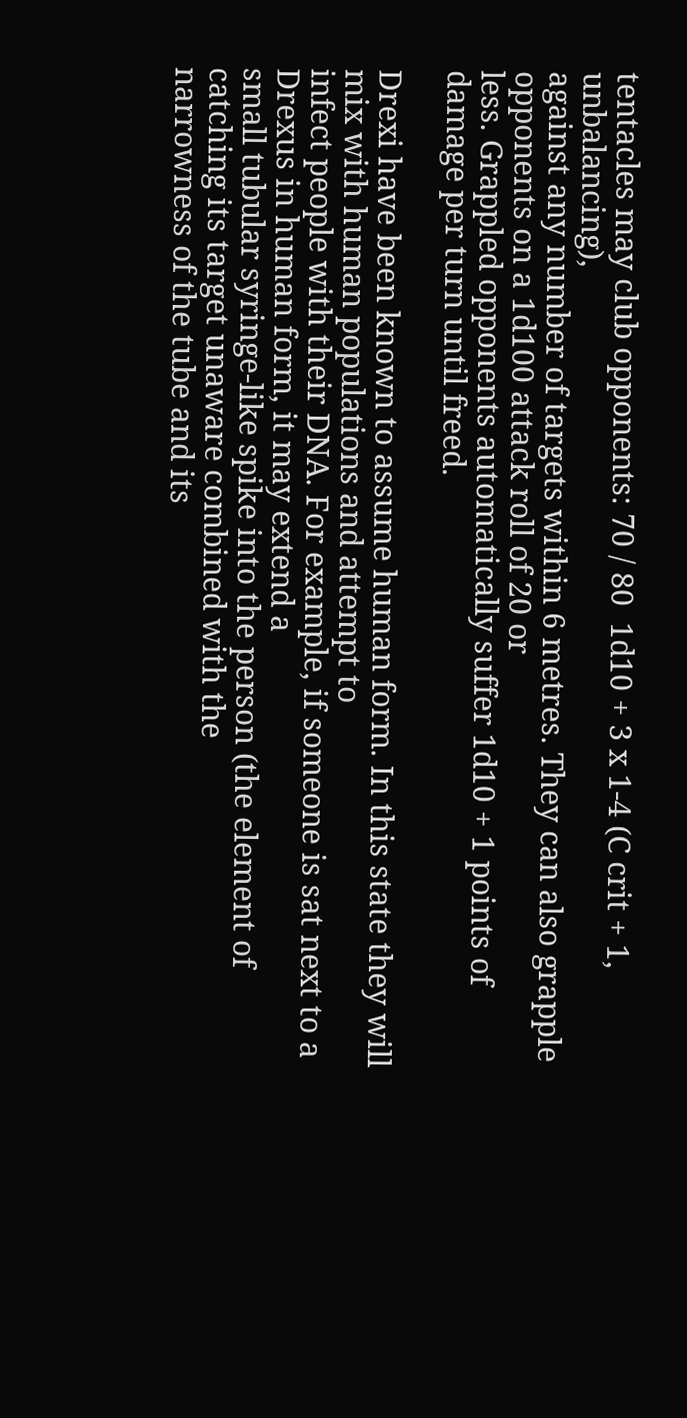tentacles may club opponents: 70 / 80  1d10 + 3 x 1-4 (C crit + 1, unbalancing),
against any number of targets within 6 metres. They can also grapple opponents on a 1d100 attack roll of 20 or
less. Grappled opponents automatically suffer 1d10 + 1 points of damage per turn until freed.

Drexi have been known to assume human form. In this state they will mix with human populations and attempt to
infect people with their DNA. For example, if someone is sat next to a Drexus in human form, it may extend a
small tubular syringe-like spike into the person (the element of catching its target unaware combined with the
narrowness of the tube and its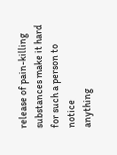release of pain-killing substances make it hard for such a person to notice
anything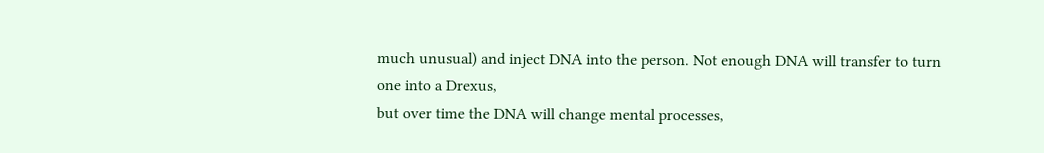much unusual) and inject DNA into the person. Not enough DNA will transfer to turn one into a Drexus,
but over time the DNA will change mental processes,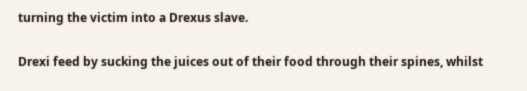turning the victim into a Drexus slave.

Drexi feed by sucking the juices out of their food through their spines, whilst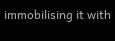immobilising it with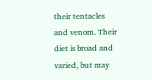their tentacles
and venom. Their diet is broad and varied, but may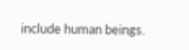include human beings.